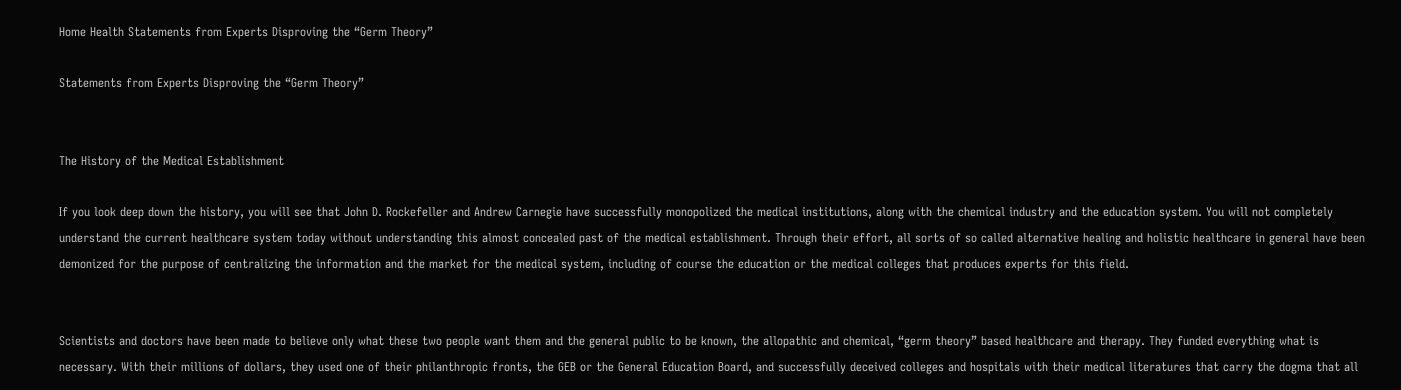Home Health Statements from Experts Disproving the “Germ Theory”

Statements from Experts Disproving the “Germ Theory”


The History of the Medical Establishment

If you look deep down the history, you will see that John D. Rockefeller and Andrew Carnegie have successfully monopolized the medical institutions, along with the chemical industry and the education system. You will not completely understand the current healthcare system today without understanding this almost concealed past of the medical establishment. Through their effort, all sorts of so called alternative healing and holistic healthcare in general have been demonized for the purpose of centralizing the information and the market for the medical system, including of course the education or the medical colleges that produces experts for this field.


Scientists and doctors have been made to believe only what these two people want them and the general public to be known, the allopathic and chemical, “germ theory” based healthcare and therapy. They funded everything what is necessary. With their millions of dollars, they used one of their philanthropic fronts, the GEB or the General Education Board, and successfully deceived colleges and hospitals with their medical literatures that carry the dogma that all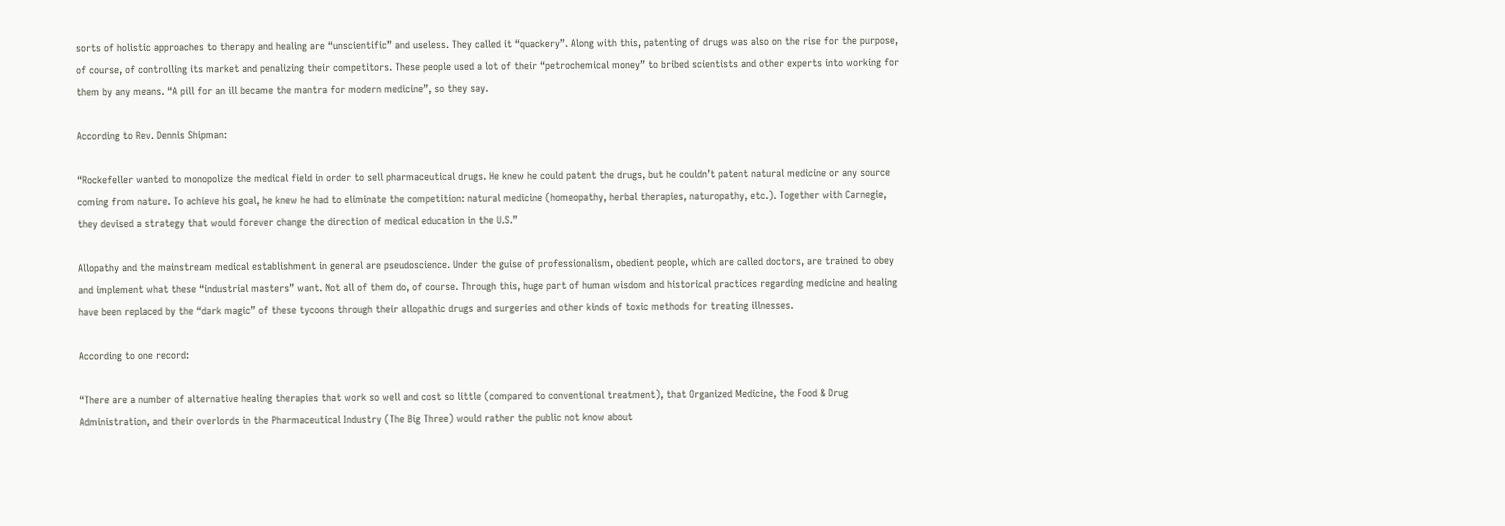sorts of holistic approaches to therapy and healing are “unscientific” and useless. They called it “quackery”. Along with this, patenting of drugs was also on the rise for the purpose, of course, of controlling its market and penalizing their competitors. These people used a lot of their “petrochemical money” to bribed scientists and other experts into working for them by any means. “A pill for an ill became the mantra for modern medicine”, so they say.

According to Rev. Dennis Shipman:

“Rockefeller wanted to monopolize the medical field in order to sell pharmaceutical drugs. He knew he could patent the drugs, but he couldn’t patent natural medicine or any source coming from nature. To achieve his goal, he knew he had to eliminate the competition: natural medicine (homeopathy, herbal therapies, naturopathy, etc.). Together with Carnegie, they devised a strategy that would forever change the direction of medical education in the U.S.”

Allopathy and the mainstream medical establishment in general are pseudoscience. Under the guise of professionalism, obedient people, which are called doctors, are trained to obey and implement what these “industrial masters” want. Not all of them do, of course. Through this, huge part of human wisdom and historical practices regarding medicine and healing have been replaced by the “dark magic” of these tycoons through their allopathic drugs and surgeries and other kinds of toxic methods for treating illnesses.

According to one record:

“There are a number of alternative healing therapies that work so well and cost so little (compared to conventional treatment), that Organized Medicine, the Food & Drug Administration, and their overlords in the Pharmaceutical Industry (The Big Three) would rather the public not know about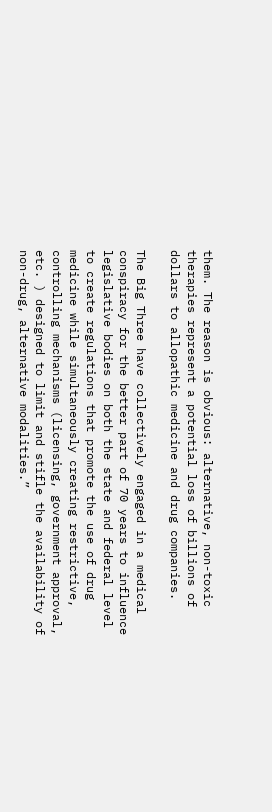them. The reason is obvious: alternative, non-toxic therapies represent a potential loss of billions of dollars to allopathic medicine and drug companies.

The Big Three have collectively engaged in a medical conspiracy for the better part of 70 years to influence legislative bodies on both the state and federal level to create regulations that promote the use of drug medicine while simultaneously creating restrictive, controlling mechanisms (licensing, government approval, etc. ) designed to limit and stifle the availability of non-drug, alternative modalities.”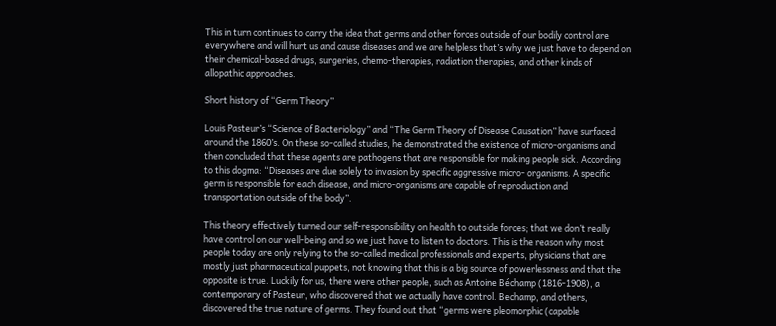This in turn continues to carry the idea that germs and other forces outside of our bodily control are everywhere and will hurt us and cause diseases and we are helpless that’s why we just have to depend on their chemical-based drugs, surgeries, chemo-therapies, radiation therapies, and other kinds of allopathic approaches.

Short history of “Germ Theory”

Louis Pasteur’s “Science of Bacteriology” and “The Germ Theory of Disease Causation” have surfaced around the 1860’s. On these so-called studies, he demonstrated the existence of micro-organisms and then concluded that these agents are pathogens that are responsible for making people sick. According to this dogma: “Diseases are due solely to invasion by specific aggressive micro- organisms. A specific germ is responsible for each disease, and micro-organisms are capable of reproduction and transportation outside of the body”.

This theory effectively turned our self-responsibility on health to outside forces; that we don’t really have control on our well-being and so we just have to listen to doctors. This is the reason why most people today are only relying to the so-called medical professionals and experts, physicians that are mostly just pharmaceutical puppets, not knowing that this is a big source of powerlessness and that the opposite is true. Luckily for us, there were other people, such as Antoine Béchamp (1816-1908), a contemporary of Pasteur, who discovered that we actually have control. Bechamp, and others, discovered the true nature of germs. They found out that “germs were pleomorphic (capable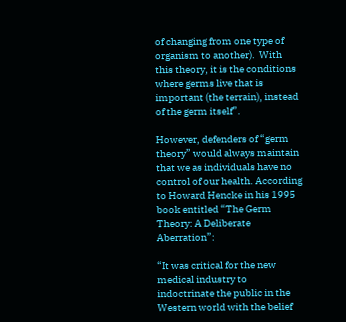of changing from one type of organism to another).  With this theory, it is the conditions where germs live that is important (the terrain), instead of the germ itself”.

However, defenders of “germ theory” would always maintain that we as individuals have no control of our health. According to Howard Hencke in his 1995 book entitled “The Germ Theory: A Deliberate Aberration”:

“It was critical for the new medical industry to indoctrinate the public in the Western world with the belief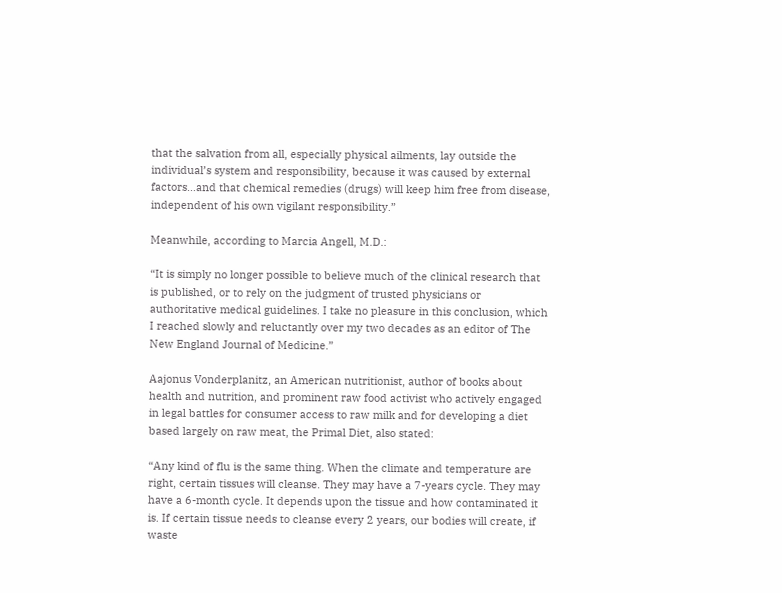that the salvation from all, especially physical ailments, lay outside the individual’s system and responsibility, because it was caused by external factors…and that chemical remedies (drugs) will keep him free from disease, independent of his own vigilant responsibility.”

Meanwhile, according to Marcia Angell, M.D.:

“It is simply no longer possible to believe much of the clinical research that is published, or to rely on the judgment of trusted physicians or authoritative medical guidelines. I take no pleasure in this conclusion, which I reached slowly and reluctantly over my two decades as an editor of The New England Journal of Medicine.”

Aajonus Vonderplanitz, an American nutritionist, author of books about health and nutrition, and prominent raw food activist who actively engaged in legal battles for consumer access to raw milk and for developing a diet based largely on raw meat, the Primal Diet, also stated:

“Any kind of flu is the same thing. When the climate and temperature are right, certain tissues will cleanse. They may have a 7-years cycle. They may have a 6-month cycle. It depends upon the tissue and how contaminated it is. If certain tissue needs to cleanse every 2 years, our bodies will create, if waste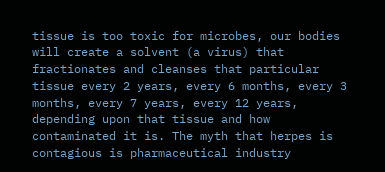tissue is too toxic for microbes, our bodies will create a solvent (a virus) that fractionates and cleanses that particular tissue every 2 years, every 6 months, every 3 months, every 7 years, every 12 years, depending upon that tissue and how contaminated it is. The myth that herpes is contagious is pharmaceutical industry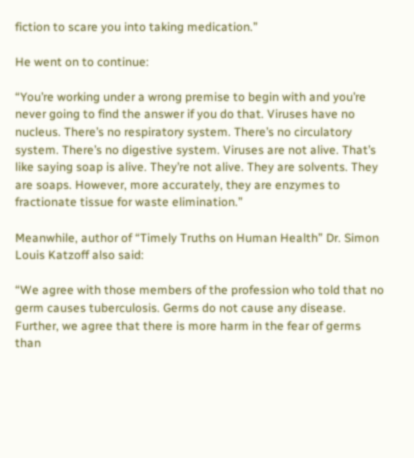fiction to scare you into taking medication.”

He went on to continue:

“You’re working under a wrong premise to begin with and you’re never going to find the answer if you do that. Viruses have no nucleus. There’s no respiratory system. There’s no circulatory system. There’s no digestive system. Viruses are not alive. That’s like saying soap is alive. They’re not alive. They are solvents. They are soaps. However, more accurately, they are enzymes to fractionate tissue for waste elimination.”

Meanwhile, author of “Timely Truths on Human Health” Dr. Simon Louis Katzoff also said:

“We agree with those members of the profession who told that no germ causes tuberculosis. Germs do not cause any disease. Further, we agree that there is more harm in the fear of germs than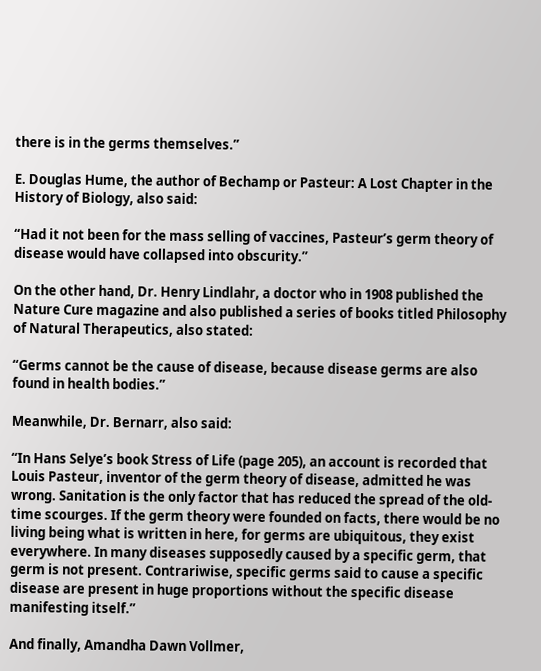there is in the germs themselves.”

E. Douglas Hume, the author of Bechamp or Pasteur: A Lost Chapter in the History of Biology, also said:

“Had it not been for the mass selling of vaccines, Pasteur’s germ theory of disease would have collapsed into obscurity.”

On the other hand, Dr. Henry Lindlahr, a doctor who in 1908 published the Nature Cure magazine and also published a series of books titled Philosophy of Natural Therapeutics, also stated:

“Germs cannot be the cause of disease, because disease germs are also found in health bodies.”

Meanwhile, Dr. Bernarr, also said:

“In Hans Selye’s book Stress of Life (page 205), an account is recorded that Louis Pasteur, inventor of the germ theory of disease, admitted he was wrong. Sanitation is the only factor that has reduced the spread of the old-time scourges. If the germ theory were founded on facts, there would be no living being what is written in here, for germs are ubiquitous, they exist everywhere. In many diseases supposedly caused by a specific germ, that germ is not present. Contrariwise, specific germs said to cause a specific disease are present in huge proportions without the specific disease manifesting itself.”

And finally, Amandha Dawn Vollmer,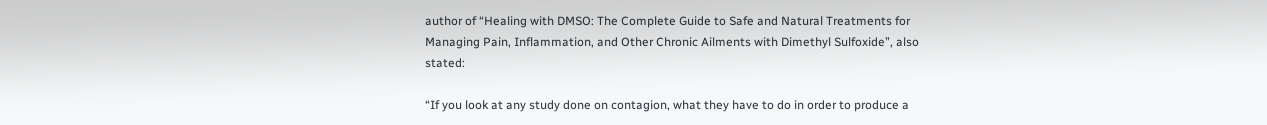author of “Healing with DMSO: The Complete Guide to Safe and Natural Treatments for Managing Pain, Inflammation, and Other Chronic Ailments with Dimethyl Sulfoxide”, also stated:

“If you look at any study done on contagion, what they have to do in order to produce a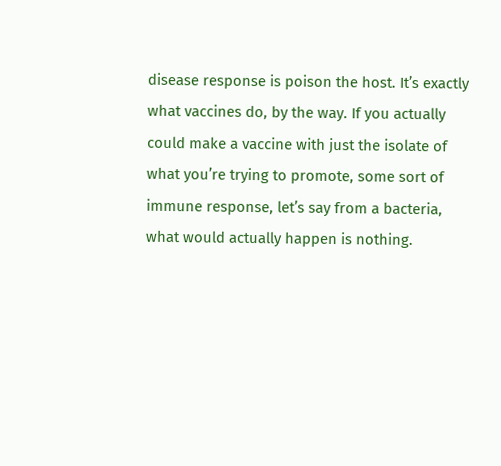disease response is poison the host. It’s exactly what vaccines do, by the way. If you actually could make a vaccine with just the isolate of what you’re trying to promote, some sort of immune response, let’s say from a bacteria, what would actually happen is nothing.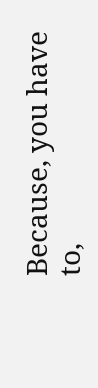Because, you have to,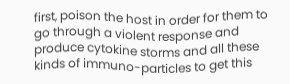first, poison the host in order for them to go through a violent response and produce cytokine storms and all these kinds of immuno-particles to get this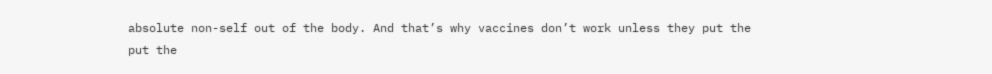absolute non-self out of the body. And that’s why vaccines don’t work unless they put the put the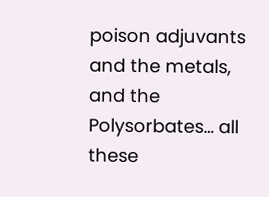poison adjuvants and the metals, and the Polysorbates… all these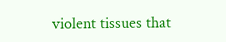violent tissues that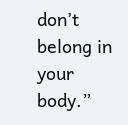don’t belong in your body.”